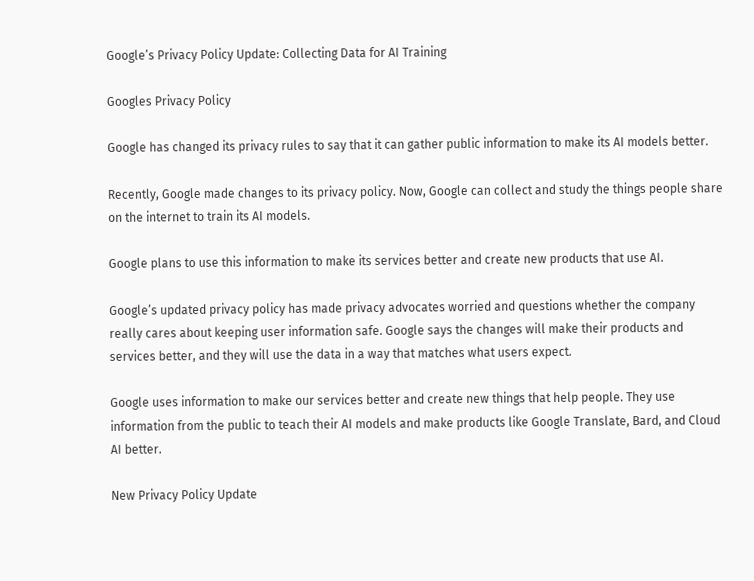Google’s Privacy Policy Update: Collecting Data for AI Training

Googles Privacy Policy

Google has changed its privacy rules to say that it can gather public information to make its AI models better.

Recently, Google made changes to its privacy policy. Now, Google can collect and study the things people share on the internet to train its AI models.

Google plans to use this information to make its services better and create new products that use AI.

Google’s updated privacy policy has made privacy advocates worried and questions whether the company really cares about keeping user information safe. Google says the changes will make their products and services better, and they will use the data in a way that matches what users expect.

Google uses information to make our services better and create new things that help people. They use information from the public to teach their AI models and make products like Google Translate, Bard, and Cloud AI better.

New Privacy Policy Update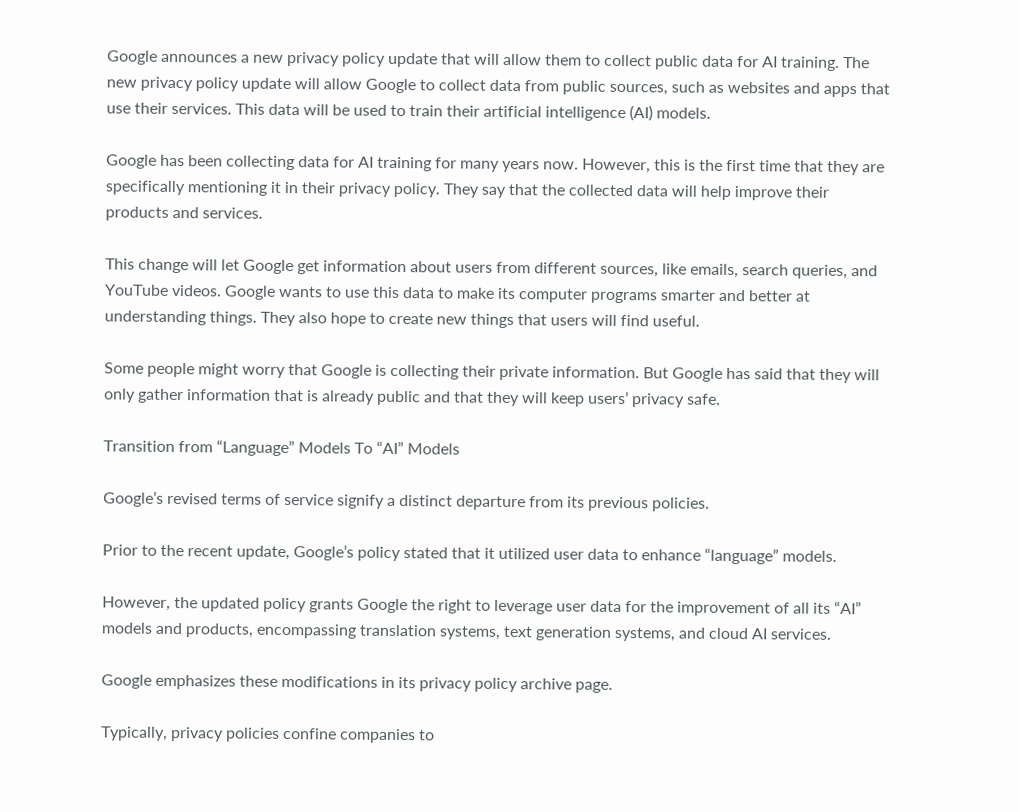Google announces a new privacy policy update that will allow them to collect public data for AI training. The new privacy policy update will allow Google to collect data from public sources, such as websites and apps that use their services. This data will be used to train their artificial intelligence (AI) models.

Google has been collecting data for AI training for many years now. However, this is the first time that they are specifically mentioning it in their privacy policy. They say that the collected data will help improve their products and services.

This change will let Google get information about users from different sources, like emails, search queries, and YouTube videos. Google wants to use this data to make its computer programs smarter and better at understanding things. They also hope to create new things that users will find useful.

Some people might worry that Google is collecting their private information. But Google has said that they will only gather information that is already public and that they will keep users’ privacy safe.

Transition from “Language” Models To “AI” Models

Google’s revised terms of service signify a distinct departure from its previous policies.

Prior to the recent update, Google’s policy stated that it utilized user data to enhance “language” models.

However, the updated policy grants Google the right to leverage user data for the improvement of all its “AI” models and products, encompassing translation systems, text generation systems, and cloud AI services.

Google emphasizes these modifications in its privacy policy archive page.

Typically, privacy policies confine companies to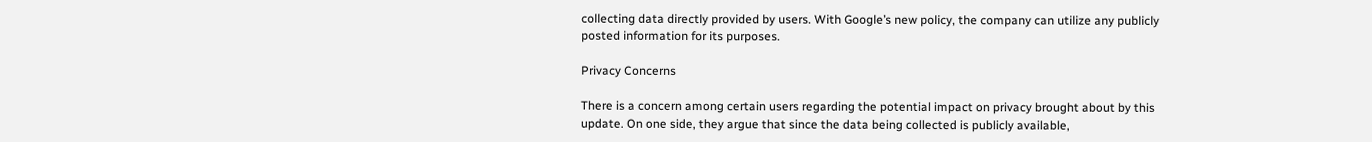collecting data directly provided by users. With Google’s new policy, the company can utilize any publicly posted information for its purposes.

Privacy Concerns

There is a concern among certain users regarding the potential impact on privacy brought about by this update. On one side, they argue that since the data being collected is publicly available,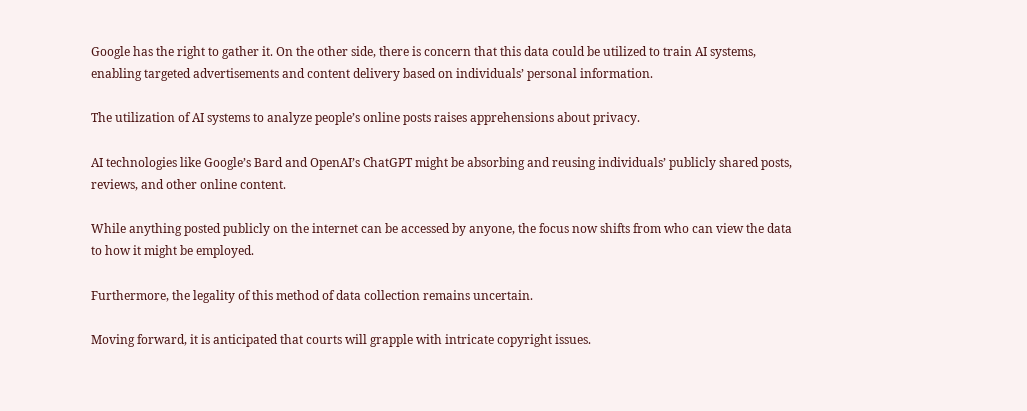Google has the right to gather it. On the other side, there is concern that this data could be utilized to train AI systems, enabling targeted advertisements and content delivery based on individuals’ personal information.

The utilization of AI systems to analyze people’s online posts raises apprehensions about privacy.

AI technologies like Google’s Bard and OpenAI’s ChatGPT might be absorbing and reusing individuals’ publicly shared posts, reviews, and other online content.

While anything posted publicly on the internet can be accessed by anyone, the focus now shifts from who can view the data to how it might be employed.

Furthermore, the legality of this method of data collection remains uncertain.

Moving forward, it is anticipated that courts will grapple with intricate copyright issues.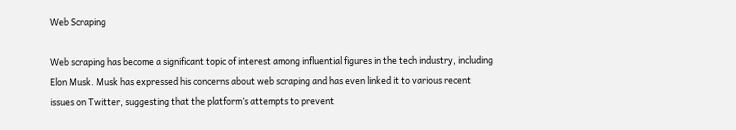Web Scraping

Web scraping has become a significant topic of interest among influential figures in the tech industry, including Elon Musk. Musk has expressed his concerns about web scraping and has even linked it to various recent issues on Twitter, suggesting that the platform’s attempts to prevent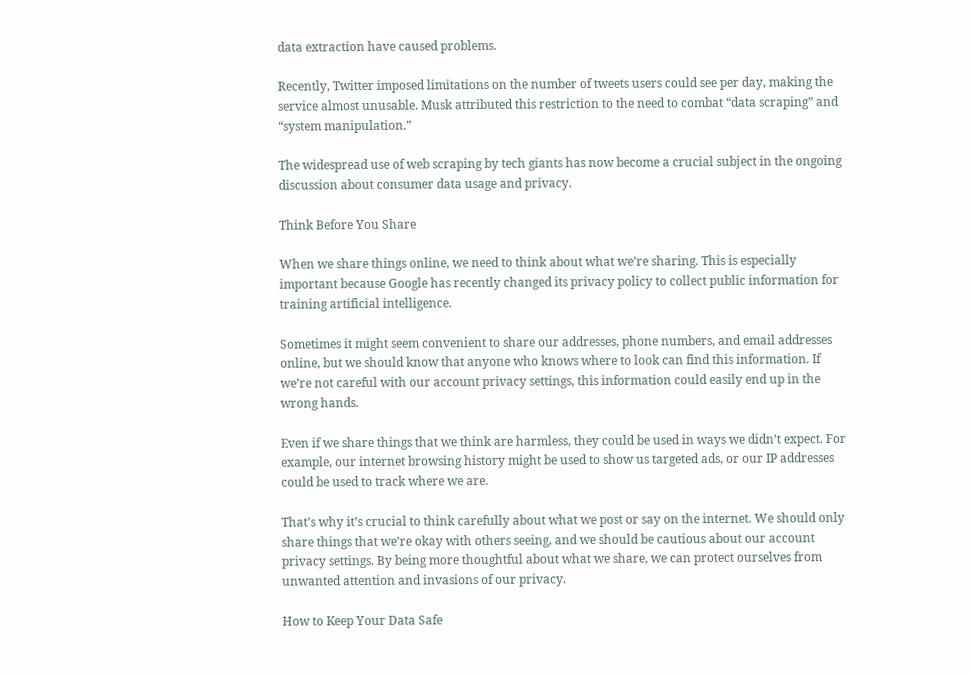data extraction have caused problems.

Recently, Twitter imposed limitations on the number of tweets users could see per day, making the service almost unusable. Musk attributed this restriction to the need to combat “data scraping” and “system manipulation.”

The widespread use of web scraping by tech giants has now become a crucial subject in the ongoing discussion about consumer data usage and privacy.

Think Before You Share

When we share things online, we need to think about what we’re sharing. This is especially important because Google has recently changed its privacy policy to collect public information for training artificial intelligence.

Sometimes it might seem convenient to share our addresses, phone numbers, and email addresses online, but we should know that anyone who knows where to look can find this information. If we’re not careful with our account privacy settings, this information could easily end up in the wrong hands.

Even if we share things that we think are harmless, they could be used in ways we didn’t expect. For example, our internet browsing history might be used to show us targeted ads, or our IP addresses could be used to track where we are.

That’s why it’s crucial to think carefully about what we post or say on the internet. We should only share things that we’re okay with others seeing, and we should be cautious about our account privacy settings. By being more thoughtful about what we share, we can protect ourselves from unwanted attention and invasions of our privacy.

How to Keep Your Data Safe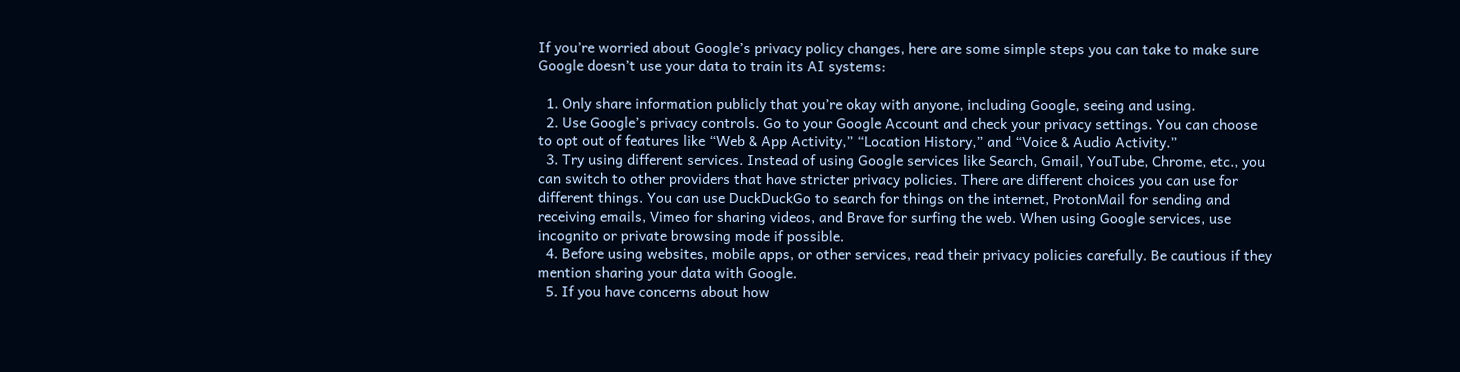If you’re worried about Google’s privacy policy changes, here are some simple steps you can take to make sure Google doesn’t use your data to train its AI systems:

  1. Only share information publicly that you’re okay with anyone, including Google, seeing and using.
  2. Use Google’s privacy controls. Go to your Google Account and check your privacy settings. You can choose to opt out of features like “Web & App Activity,” “Location History,” and “Voice & Audio Activity.”
  3. Try using different services. Instead of using Google services like Search, Gmail, YouTube, Chrome, etc., you can switch to other providers that have stricter privacy policies. There are different choices you can use for different things. You can use DuckDuckGo to search for things on the internet, ProtonMail for sending and receiving emails, Vimeo for sharing videos, and Brave for surfing the web. When using Google services, use incognito or private browsing mode if possible.
  4. Before using websites, mobile apps, or other services, read their privacy policies carefully. Be cautious if they mention sharing your data with Google.
  5. If you have concerns about how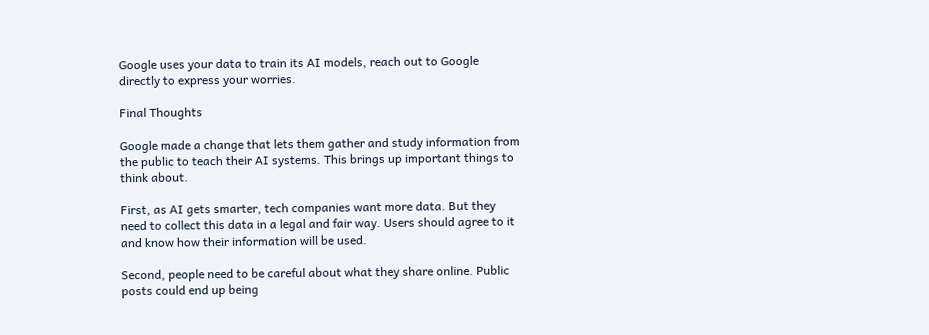Google uses your data to train its AI models, reach out to Google directly to express your worries.

Final Thoughts

Google made a change that lets them gather and study information from the public to teach their AI systems. This brings up important things to think about.

First, as AI gets smarter, tech companies want more data. But they need to collect this data in a legal and fair way. Users should agree to it and know how their information will be used.

Second, people need to be careful about what they share online. Public posts could end up being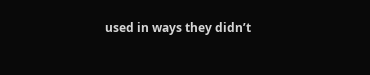used in ways they didn’t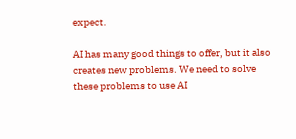expect.

AI has many good things to offer, but it also creates new problems. We need to solve these problems to use AI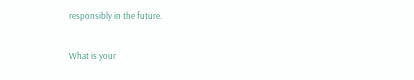responsibly in the future.

What is your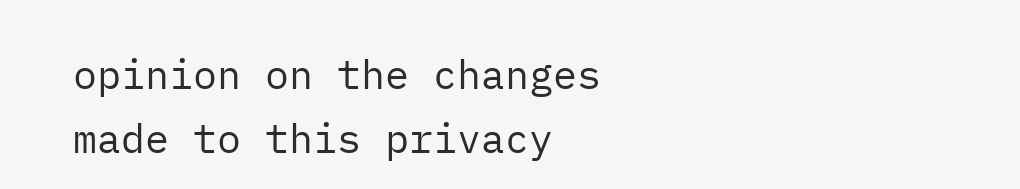opinion on the changes made to this privacy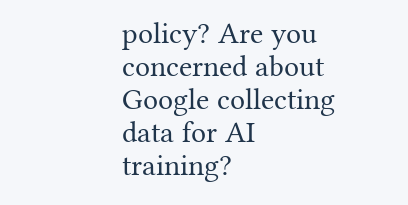policy? Are you concerned about Google collecting data for AI training?